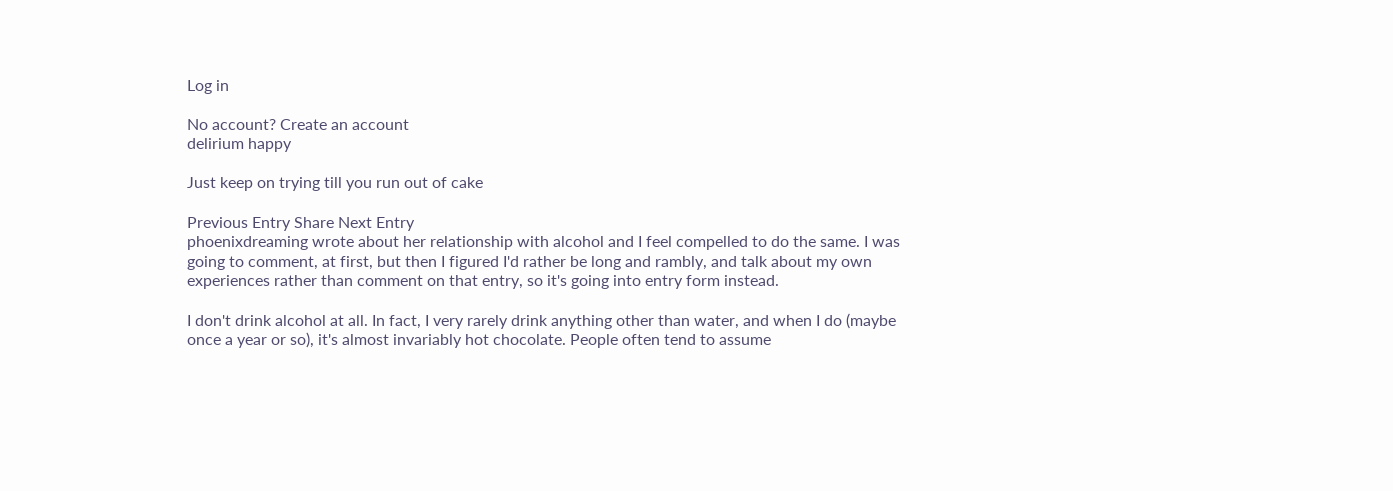Log in

No account? Create an account
delirium happy

Just keep on trying till you run out of cake

Previous Entry Share Next Entry
phoenixdreaming wrote about her relationship with alcohol and I feel compelled to do the same. I was going to comment, at first, but then I figured I'd rather be long and rambly, and talk about my own experiences rather than comment on that entry, so it's going into entry form instead.

I don't drink alcohol at all. In fact, I very rarely drink anything other than water, and when I do (maybe once a year or so), it's almost invariably hot chocolate. People often tend to assume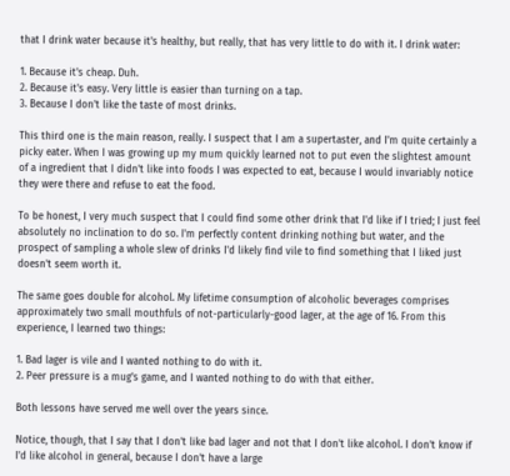that I drink water because it's healthy, but really, that has very little to do with it. I drink water:

1. Because it's cheap. Duh.
2. Because it's easy. Very little is easier than turning on a tap.
3. Because I don't like the taste of most drinks.

This third one is the main reason, really. I suspect that I am a supertaster, and I'm quite certainly a picky eater. When I was growing up my mum quickly learned not to put even the slightest amount of a ingredient that I didn't like into foods I was expected to eat, because I would invariably notice they were there and refuse to eat the food.

To be honest, I very much suspect that I could find some other drink that I'd like if I tried; I just feel absolutely no inclination to do so. I'm perfectly content drinking nothing but water, and the prospect of sampling a whole slew of drinks I'd likely find vile to find something that I liked just doesn't seem worth it.

The same goes double for alcohol. My lifetime consumption of alcoholic beverages comprises approximately two small mouthfuls of not-particularly-good lager, at the age of 16. From this experience, I learned two things:

1. Bad lager is vile and I wanted nothing to do with it.
2. Peer pressure is a mug's game, and I wanted nothing to do with that either.

Both lessons have served me well over the years since.

Notice, though, that I say that I don't like bad lager and not that I don't like alcohol. I don't know if I'd like alcohol in general, because I don't have a large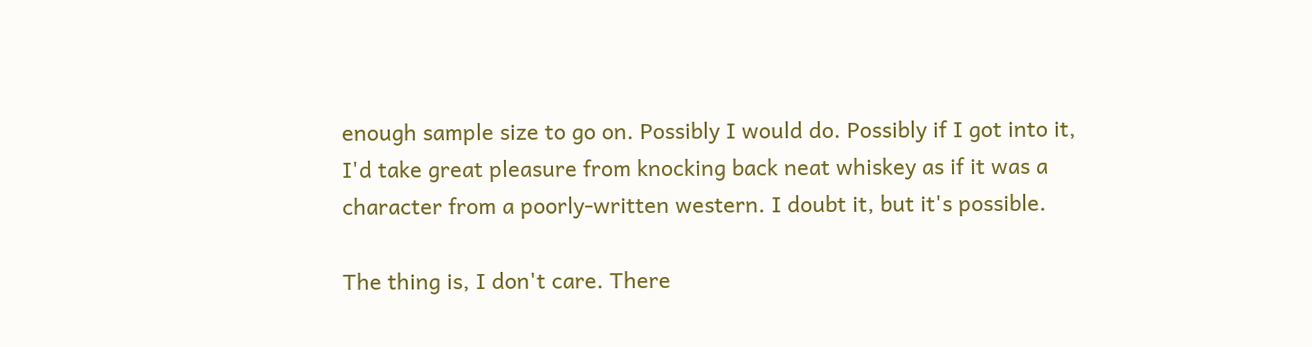enough sample size to go on. Possibly I would do. Possibly if I got into it, I'd take great pleasure from knocking back neat whiskey as if it was a character from a poorly-written western. I doubt it, but it's possible.

The thing is, I don't care. There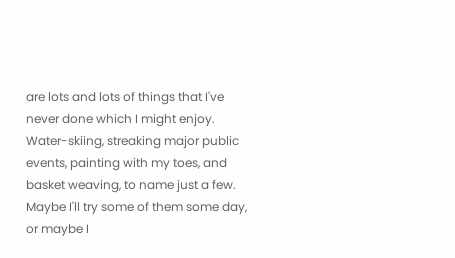are lots and lots of things that I've never done which I might enjoy. Water-skiing, streaking major public events, painting with my toes, and basket weaving, to name just a few. Maybe I'll try some of them some day, or maybe I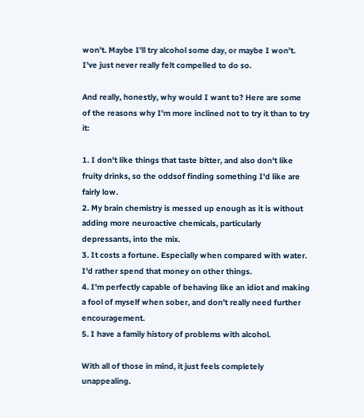won't. Maybe I'll try alcohol some day, or maybe I won't. I've just never really felt compelled to do so.

And really, honestly, why would I want to? Here are some of the reasons why I'm more inclined not to try it than to try it:

1. I don't like things that taste bitter, and also don't like fruity drinks, so the oddsof finding something I'd like are fairly low.
2. My brain chemistry is messed up enough as it is without adding more neuroactive chemicals, particularly depressants, into the mix.
3. It costs a fortune. Especially when compared with water. I'd rather spend that money on other things.
4. I'm perfectly capable of behaving like an idiot and making a fool of myself when sober, and don't really need further encouragement.
5. I have a family history of problems with alcohol.

With all of those in mind, it just feels completely unappealing.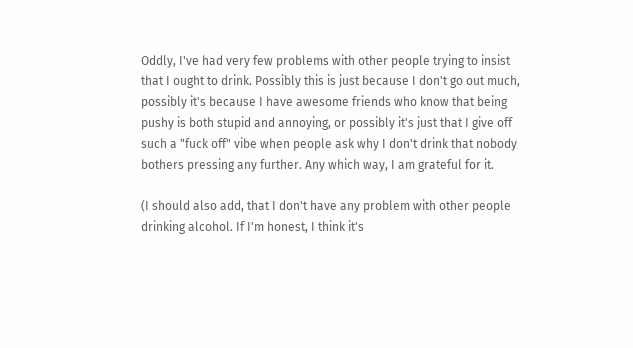Oddly, I've had very few problems with other people trying to insist that I ought to drink. Possibly this is just because I don't go out much, possibly it's because I have awesome friends who know that being pushy is both stupid and annoying, or possibly it's just that I give off such a "fuck off" vibe when people ask why I don't drink that nobody bothers pressing any further. Any which way, I am grateful for it.

(I should also add, that I don't have any problem with other people drinking alcohol. If I'm honest, I think it's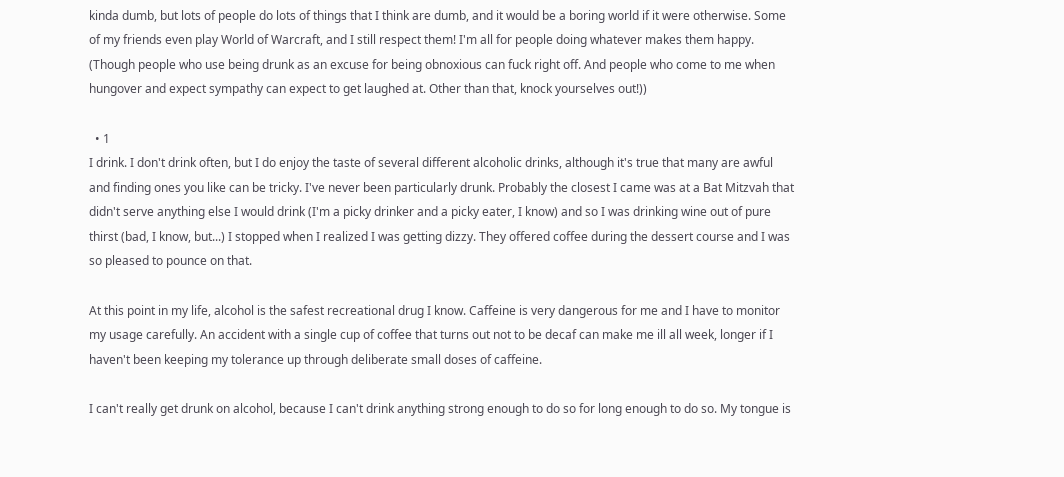kinda dumb, but lots of people do lots of things that I think are dumb, and it would be a boring world if it were otherwise. Some of my friends even play World of Warcraft, and I still respect them! I'm all for people doing whatever makes them happy. (Though people who use being drunk as an excuse for being obnoxious can fuck right off. And people who come to me when hungover and expect sympathy can expect to get laughed at. Other than that, knock yourselves out!))

  • 1
I drink. I don't drink often, but I do enjoy the taste of several different alcoholic drinks, although it's true that many are awful and finding ones you like can be tricky. I've never been particularly drunk. Probably the closest I came was at a Bat Mitzvah that didn't serve anything else I would drink (I'm a picky drinker and a picky eater, I know) and so I was drinking wine out of pure thirst (bad, I know, but...) I stopped when I realized I was getting dizzy. They offered coffee during the dessert course and I was so pleased to pounce on that.

At this point in my life, alcohol is the safest recreational drug I know. Caffeine is very dangerous for me and I have to monitor my usage carefully. An accident with a single cup of coffee that turns out not to be decaf can make me ill all week, longer if I haven't been keeping my tolerance up through deliberate small doses of caffeine.

I can't really get drunk on alcohol, because I can't drink anything strong enough to do so for long enough to do so. My tongue is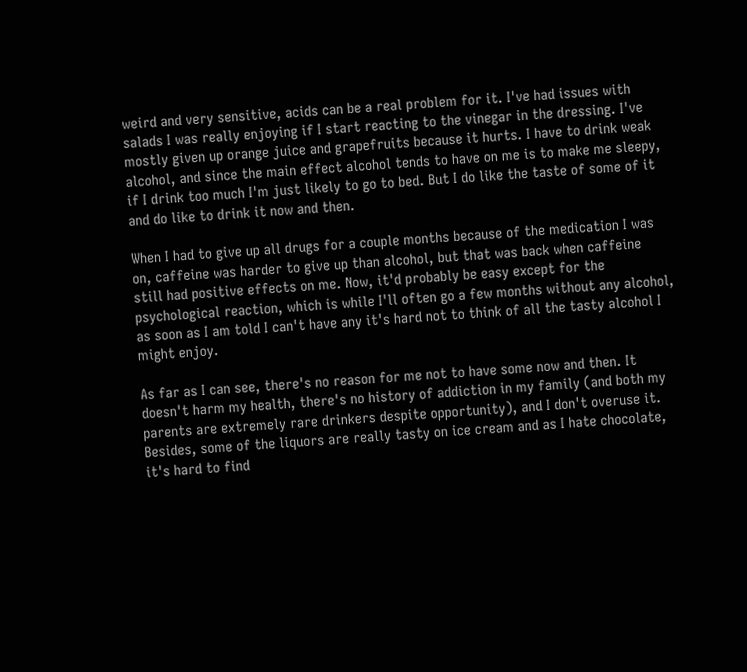weird and very sensitive, acids can be a real problem for it. I've had issues with salads I was really enjoying if I start reacting to the vinegar in the dressing. I've mostly given up orange juice and grapefruits because it hurts. I have to drink weak alcohol, and since the main effect alcohol tends to have on me is to make me sleepy, if I drink too much I'm just likely to go to bed. But I do like the taste of some of it and do like to drink it now and then.

When I had to give up all drugs for a couple months because of the medication I was on, caffeine was harder to give up than alcohol, but that was back when caffeine still had positive effects on me. Now, it'd probably be easy except for the psychological reaction, which is while I'll often go a few months without any alcohol, as soon as I am told I can't have any it's hard not to think of all the tasty alcohol I might enjoy.

As far as I can see, there's no reason for me not to have some now and then. It doesn't harm my health, there's no history of addiction in my family (and both my parents are extremely rare drinkers despite opportunity), and I don't overuse it. Besides, some of the liquors are really tasty on ice cream and as I hate chocolate, it's hard to find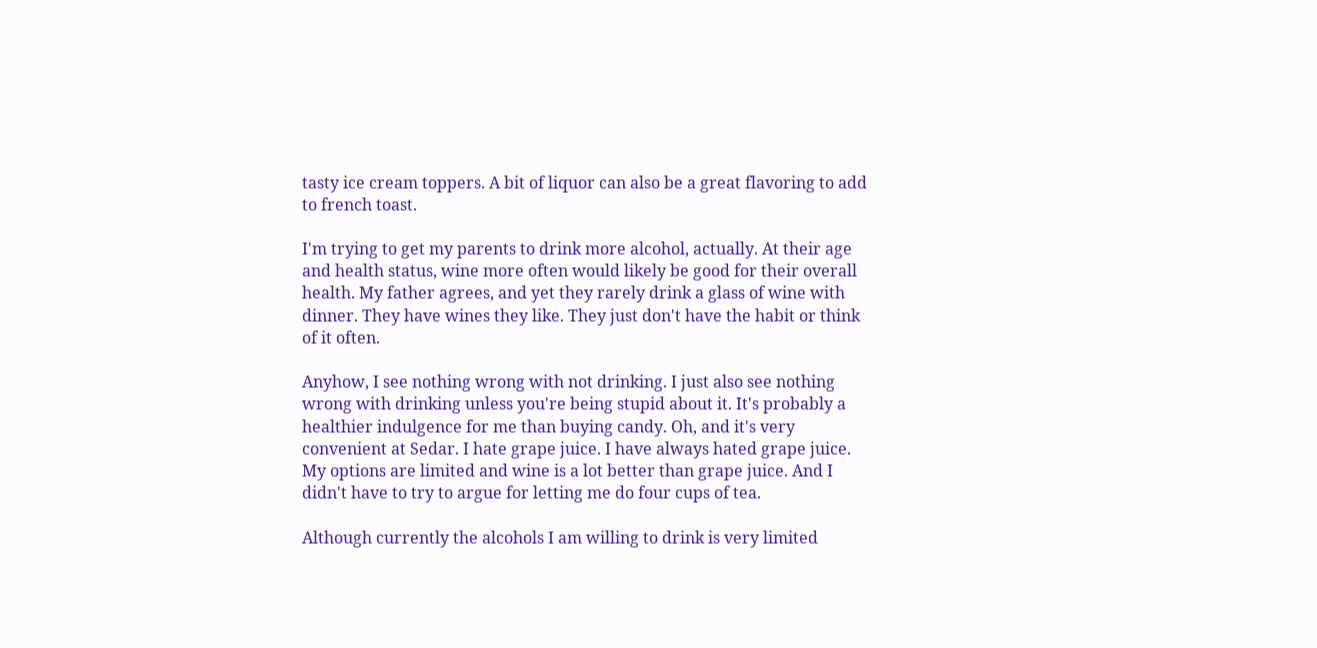tasty ice cream toppers. A bit of liquor can also be a great flavoring to add to french toast.

I'm trying to get my parents to drink more alcohol, actually. At their age and health status, wine more often would likely be good for their overall health. My father agrees, and yet they rarely drink a glass of wine with dinner. They have wines they like. They just don't have the habit or think of it often.

Anyhow, I see nothing wrong with not drinking. I just also see nothing wrong with drinking unless you're being stupid about it. It's probably a healthier indulgence for me than buying candy. Oh, and it's very convenient at Sedar. I hate grape juice. I have always hated grape juice. My options are limited and wine is a lot better than grape juice. And I didn't have to try to argue for letting me do four cups of tea.

Although currently the alcohols I am willing to drink is very limited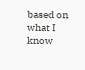based on what I know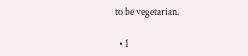to be vegetarian.

  • 1